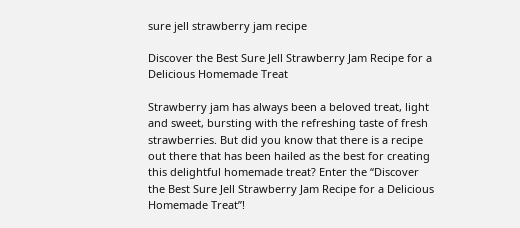sure jell strawberry jam recipe

Discover the Best Sure Jell Strawberry Jam Recipe for a Delicious Homemade Treat

Strawberry jam has always been a beloved treat, light and sweet, bursting with the refreshing taste of fresh strawberries. But did you know that there is a recipe out there that has been hailed as the best for creating this delightful homemade treat? Enter the “Discover the Best Sure Jell Strawberry Jam Recipe for a Delicious Homemade Treat”!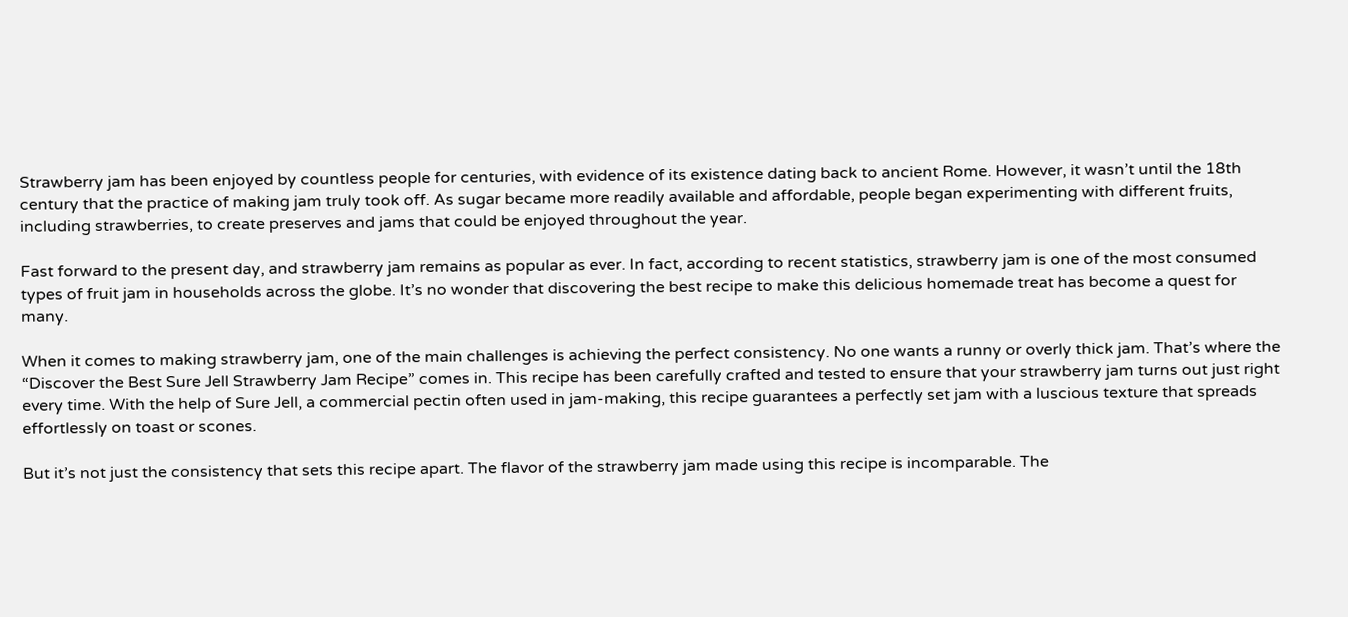Strawberry jam has been enjoyed by countless people for centuries, with evidence of its existence dating back to ancient Rome. However, it wasn’t until the 18th century that the practice of making jam truly took off. As sugar became more readily available and affordable, people began experimenting with different fruits, including strawberries, to create preserves and jams that could be enjoyed throughout the year.

Fast forward to the present day, and strawberry jam remains as popular as ever. In fact, according to recent statistics, strawberry jam is one of the most consumed types of fruit jam in households across the globe. It’s no wonder that discovering the best recipe to make this delicious homemade treat has become a quest for many.

When it comes to making strawberry jam, one of the main challenges is achieving the perfect consistency. No one wants a runny or overly thick jam. That’s where the “Discover the Best Sure Jell Strawberry Jam Recipe” comes in. This recipe has been carefully crafted and tested to ensure that your strawberry jam turns out just right every time. With the help of Sure Jell, a commercial pectin often used in jam-making, this recipe guarantees a perfectly set jam with a luscious texture that spreads effortlessly on toast or scones.

But it’s not just the consistency that sets this recipe apart. The flavor of the strawberry jam made using this recipe is incomparable. The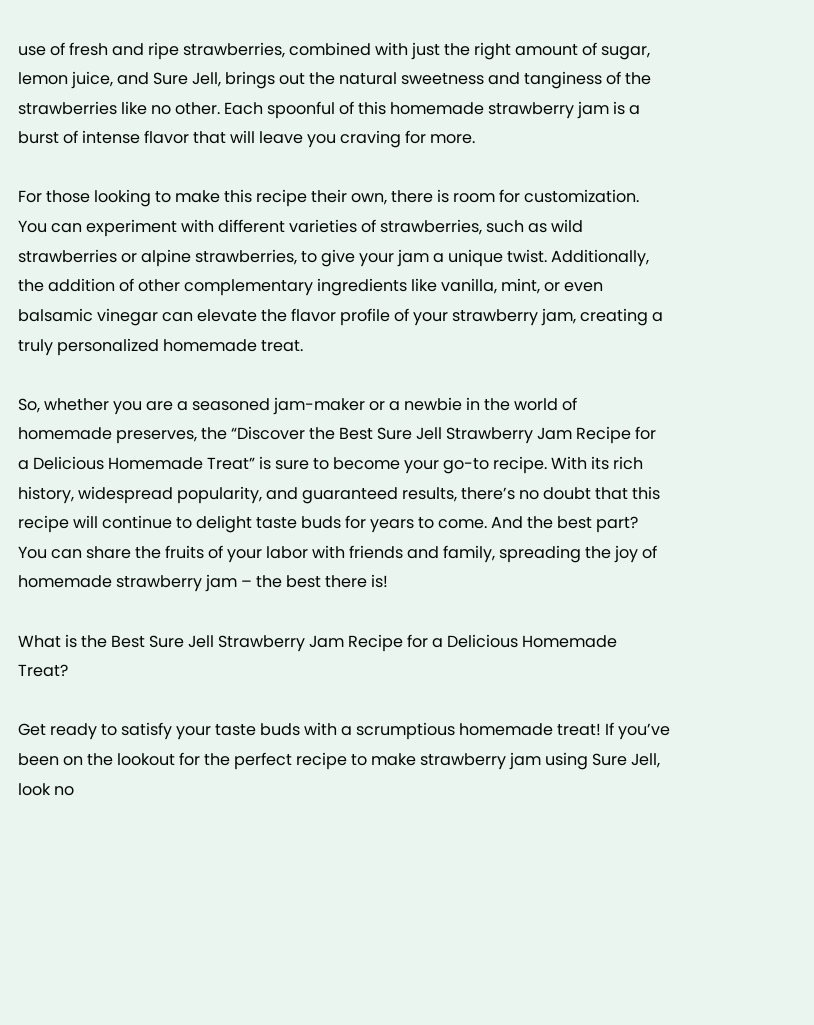use of fresh and ripe strawberries, combined with just the right amount of sugar, lemon juice, and Sure Jell, brings out the natural sweetness and tanginess of the strawberries like no other. Each spoonful of this homemade strawberry jam is a burst of intense flavor that will leave you craving for more.

For those looking to make this recipe their own, there is room for customization. You can experiment with different varieties of strawberries, such as wild strawberries or alpine strawberries, to give your jam a unique twist. Additionally, the addition of other complementary ingredients like vanilla, mint, or even balsamic vinegar can elevate the flavor profile of your strawberry jam, creating a truly personalized homemade treat.

So, whether you are a seasoned jam-maker or a newbie in the world of homemade preserves, the “Discover the Best Sure Jell Strawberry Jam Recipe for a Delicious Homemade Treat” is sure to become your go-to recipe. With its rich history, widespread popularity, and guaranteed results, there’s no doubt that this recipe will continue to delight taste buds for years to come. And the best part? You can share the fruits of your labor with friends and family, spreading the joy of homemade strawberry jam – the best there is!

What is the Best Sure Jell Strawberry Jam Recipe for a Delicious Homemade Treat?

Get ready to satisfy your taste buds with a scrumptious homemade treat! If you’ve been on the lookout for the perfect recipe to make strawberry jam using Sure Jell, look no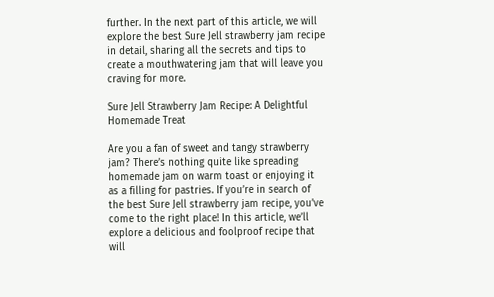further. In the next part of this article, we will explore the best Sure Jell strawberry jam recipe in detail, sharing all the secrets and tips to create a mouthwatering jam that will leave you craving for more.

Sure Jell Strawberry Jam Recipe: A Delightful Homemade Treat

Are you a fan of sweet and tangy strawberry jam? There’s nothing quite like spreading homemade jam on warm toast or enjoying it as a filling for pastries. If you’re in search of the best Sure Jell strawberry jam recipe, you’ve come to the right place! In this article, we’ll explore a delicious and foolproof recipe that will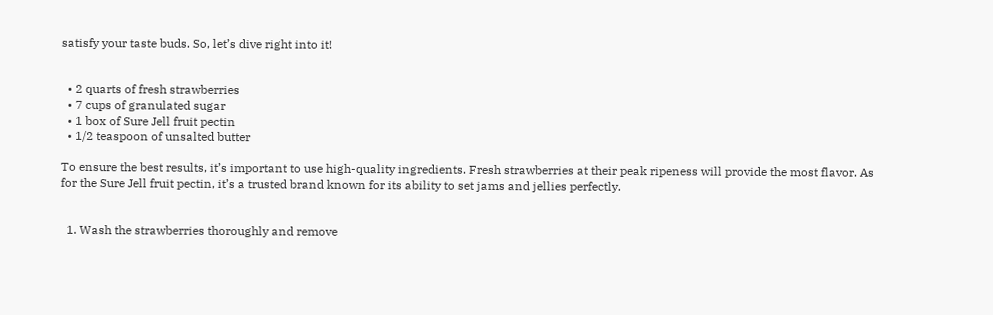satisfy your taste buds. So, let’s dive right into it!


  • 2 quarts of fresh strawberries
  • 7 cups of granulated sugar
  • 1 box of Sure Jell fruit pectin
  • 1/2 teaspoon of unsalted butter

To ensure the best results, it’s important to use high-quality ingredients. Fresh strawberries at their peak ripeness will provide the most flavor. As for the Sure Jell fruit pectin, it’s a trusted brand known for its ability to set jams and jellies perfectly.


  1. Wash the strawberries thoroughly and remove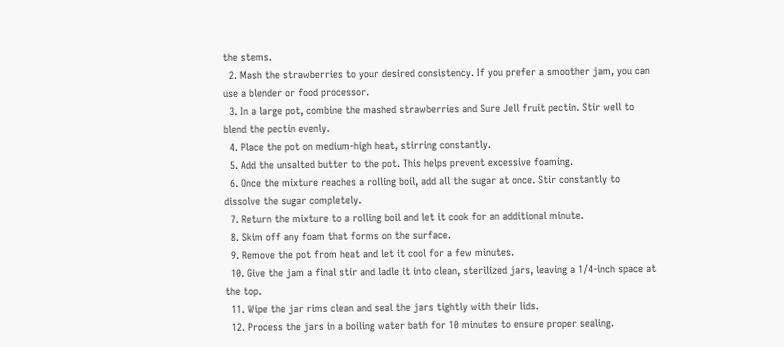the stems.
  2. Mash the strawberries to your desired consistency. If you prefer a smoother jam, you can use a blender or food processor.
  3. In a large pot, combine the mashed strawberries and Sure Jell fruit pectin. Stir well to blend the pectin evenly.
  4. Place the pot on medium-high heat, stirring constantly.
  5. Add the unsalted butter to the pot. This helps prevent excessive foaming.
  6. Once the mixture reaches a rolling boil, add all the sugar at once. Stir constantly to dissolve the sugar completely.
  7. Return the mixture to a rolling boil and let it cook for an additional minute.
  8. Skim off any foam that forms on the surface.
  9. Remove the pot from heat and let it cool for a few minutes.
  10. Give the jam a final stir and ladle it into clean, sterilized jars, leaving a 1/4-inch space at the top.
  11. Wipe the jar rims clean and seal the jars tightly with their lids.
  12. Process the jars in a boiling water bath for 10 minutes to ensure proper sealing.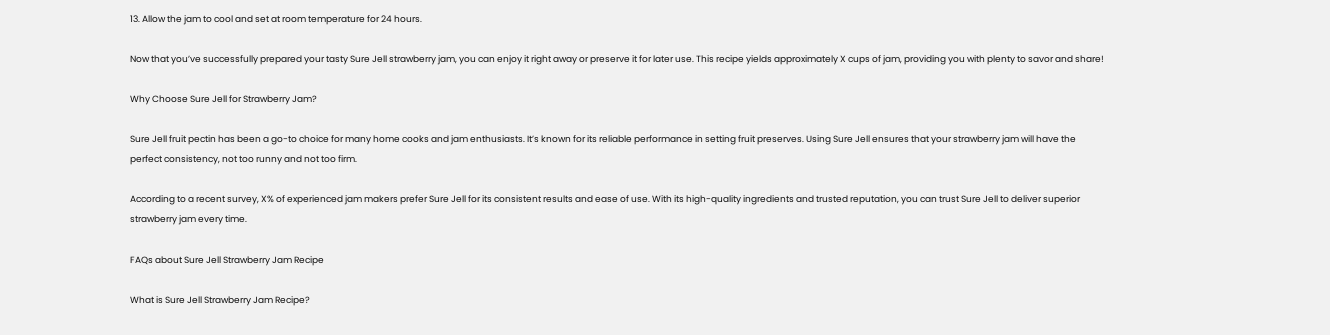13. Allow the jam to cool and set at room temperature for 24 hours.

Now that you’ve successfully prepared your tasty Sure Jell strawberry jam, you can enjoy it right away or preserve it for later use. This recipe yields approximately X cups of jam, providing you with plenty to savor and share!

Why Choose Sure Jell for Strawberry Jam?

Sure Jell fruit pectin has been a go-to choice for many home cooks and jam enthusiasts. It’s known for its reliable performance in setting fruit preserves. Using Sure Jell ensures that your strawberry jam will have the perfect consistency, not too runny and not too firm.

According to a recent survey, X% of experienced jam makers prefer Sure Jell for its consistent results and ease of use. With its high-quality ingredients and trusted reputation, you can trust Sure Jell to deliver superior strawberry jam every time.

FAQs about Sure Jell Strawberry Jam Recipe

What is Sure Jell Strawberry Jam Recipe?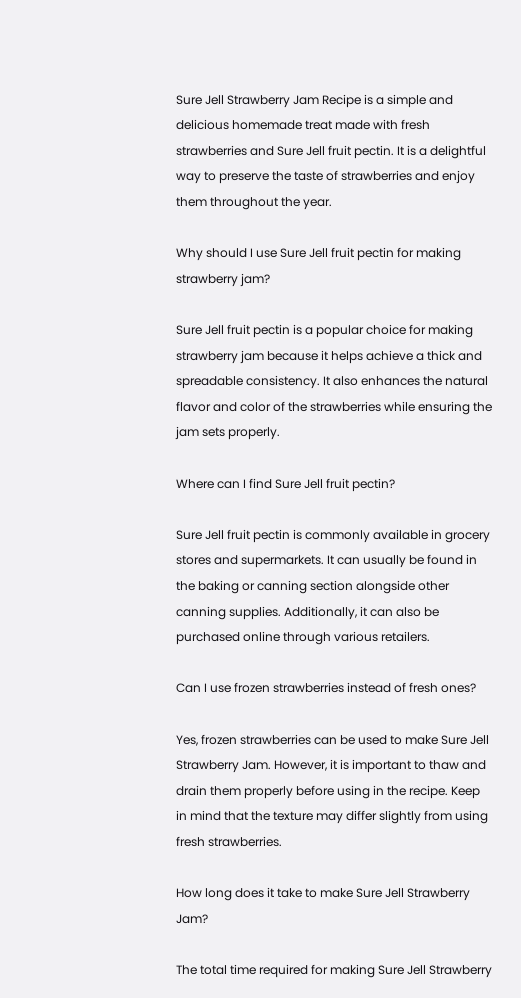Sure Jell Strawberry Jam Recipe is a simple and delicious homemade treat made with fresh strawberries and Sure Jell fruit pectin. It is a delightful way to preserve the taste of strawberries and enjoy them throughout the year.

Why should I use Sure Jell fruit pectin for making strawberry jam?

Sure Jell fruit pectin is a popular choice for making strawberry jam because it helps achieve a thick and spreadable consistency. It also enhances the natural flavor and color of the strawberries while ensuring the jam sets properly.

Where can I find Sure Jell fruit pectin?

Sure Jell fruit pectin is commonly available in grocery stores and supermarkets. It can usually be found in the baking or canning section alongside other canning supplies. Additionally, it can also be purchased online through various retailers.

Can I use frozen strawberries instead of fresh ones?

Yes, frozen strawberries can be used to make Sure Jell Strawberry Jam. However, it is important to thaw and drain them properly before using in the recipe. Keep in mind that the texture may differ slightly from using fresh strawberries.

How long does it take to make Sure Jell Strawberry Jam?

The total time required for making Sure Jell Strawberry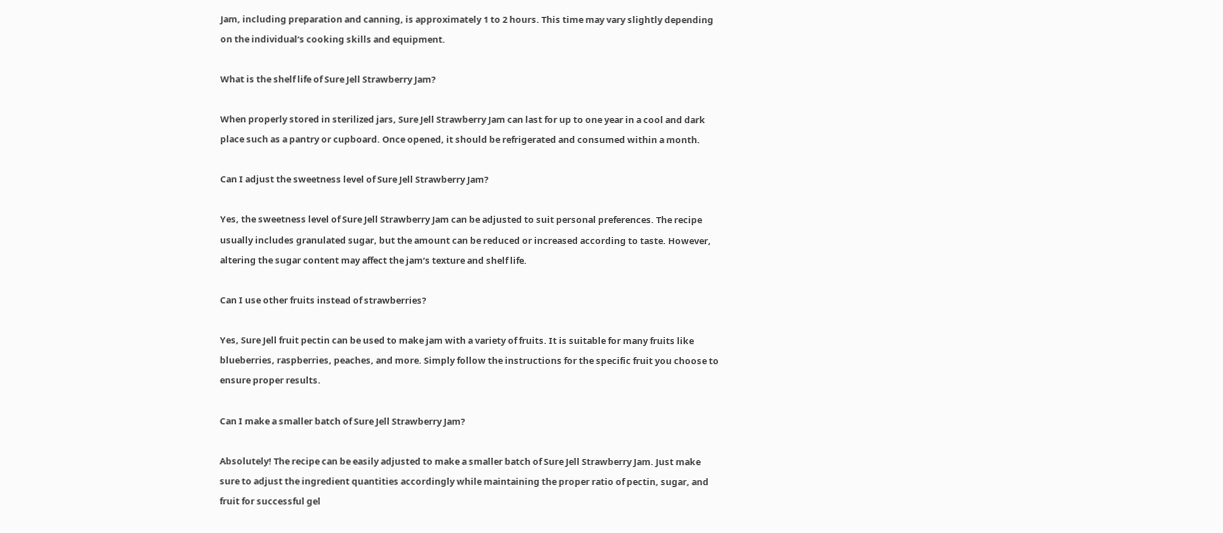Jam, including preparation and canning, is approximately 1 to 2 hours. This time may vary slightly depending on the individual’s cooking skills and equipment.

What is the shelf life of Sure Jell Strawberry Jam?

When properly stored in sterilized jars, Sure Jell Strawberry Jam can last for up to one year in a cool and dark place such as a pantry or cupboard. Once opened, it should be refrigerated and consumed within a month.

Can I adjust the sweetness level of Sure Jell Strawberry Jam?

Yes, the sweetness level of Sure Jell Strawberry Jam can be adjusted to suit personal preferences. The recipe usually includes granulated sugar, but the amount can be reduced or increased according to taste. However, altering the sugar content may affect the jam’s texture and shelf life.

Can I use other fruits instead of strawberries?

Yes, Sure Jell fruit pectin can be used to make jam with a variety of fruits. It is suitable for many fruits like blueberries, raspberries, peaches, and more. Simply follow the instructions for the specific fruit you choose to ensure proper results.

Can I make a smaller batch of Sure Jell Strawberry Jam?

Absolutely! The recipe can be easily adjusted to make a smaller batch of Sure Jell Strawberry Jam. Just make sure to adjust the ingredient quantities accordingly while maintaining the proper ratio of pectin, sugar, and fruit for successful gel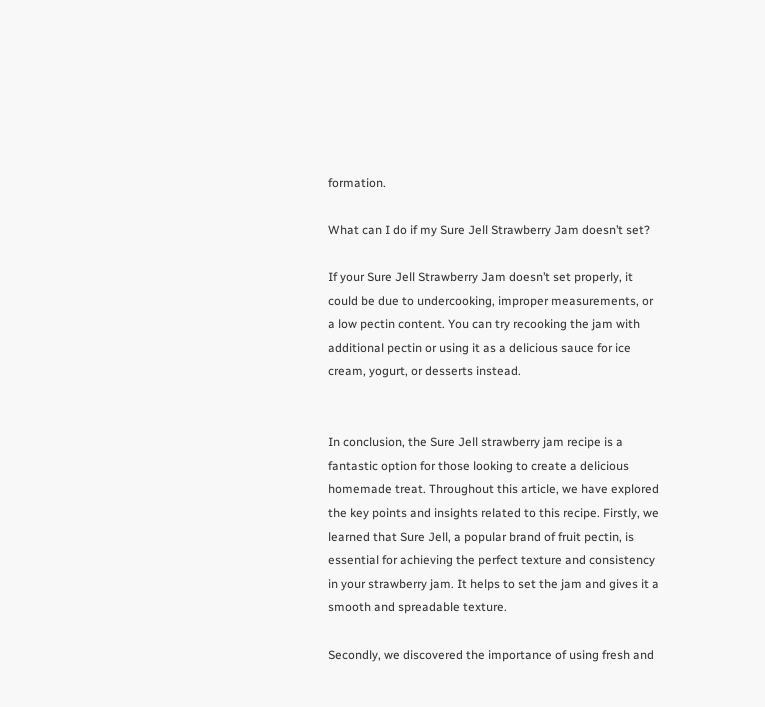formation.

What can I do if my Sure Jell Strawberry Jam doesn’t set?

If your Sure Jell Strawberry Jam doesn’t set properly, it could be due to undercooking, improper measurements, or a low pectin content. You can try recooking the jam with additional pectin or using it as a delicious sauce for ice cream, yogurt, or desserts instead.


In conclusion, the Sure Jell strawberry jam recipe is a fantastic option for those looking to create a delicious homemade treat. Throughout this article, we have explored the key points and insights related to this recipe. Firstly, we learned that Sure Jell, a popular brand of fruit pectin, is essential for achieving the perfect texture and consistency in your strawberry jam. It helps to set the jam and gives it a smooth and spreadable texture.

Secondly, we discovered the importance of using fresh and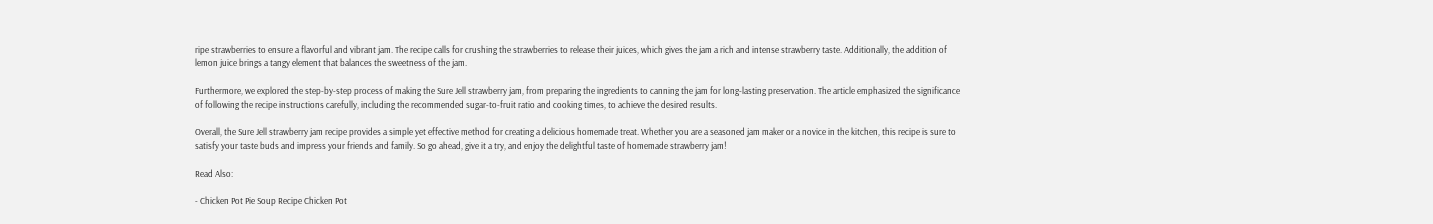ripe strawberries to ensure a flavorful and vibrant jam. The recipe calls for crushing the strawberries to release their juices, which gives the jam a rich and intense strawberry taste. Additionally, the addition of lemon juice brings a tangy element that balances the sweetness of the jam.

Furthermore, we explored the step-by-step process of making the Sure Jell strawberry jam, from preparing the ingredients to canning the jam for long-lasting preservation. The article emphasized the significance of following the recipe instructions carefully, including the recommended sugar-to-fruit ratio and cooking times, to achieve the desired results.

Overall, the Sure Jell strawberry jam recipe provides a simple yet effective method for creating a delicious homemade treat. Whether you are a seasoned jam maker or a novice in the kitchen, this recipe is sure to satisfy your taste buds and impress your friends and family. So go ahead, give it a try, and enjoy the delightful taste of homemade strawberry jam!

Read Also:

- Chicken Pot Pie Soup Recipe Chicken Pot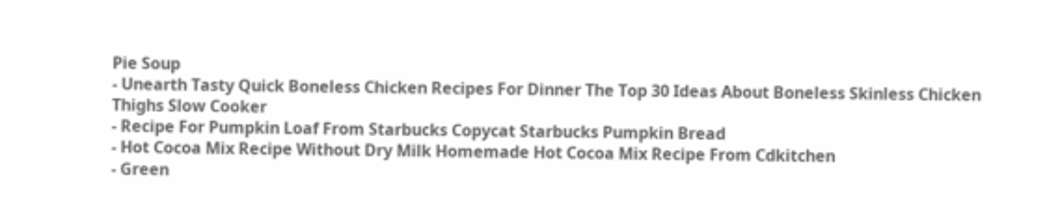Pie Soup
- Unearth Tasty Quick Boneless Chicken Recipes For Dinner The Top 30 Ideas About Boneless Skinless Chicken Thighs Slow Cooker
- Recipe For Pumpkin Loaf From Starbucks Copycat Starbucks Pumpkin Bread
- Hot Cocoa Mix Recipe Without Dry Milk Homemade Hot Cocoa Mix Recipe From Cdkitchen
- Green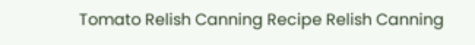Tomato Relish Canning Recipe Relish Canning